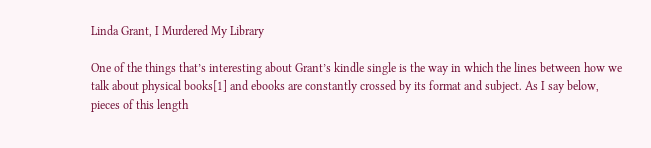Linda Grant, I Murdered My Library

One of the things that’s interesting about Grant’s kindle single is the way in which the lines between how we talk about physical books[1] and ebooks are constantly crossed by its format and subject. As I say below, pieces of this length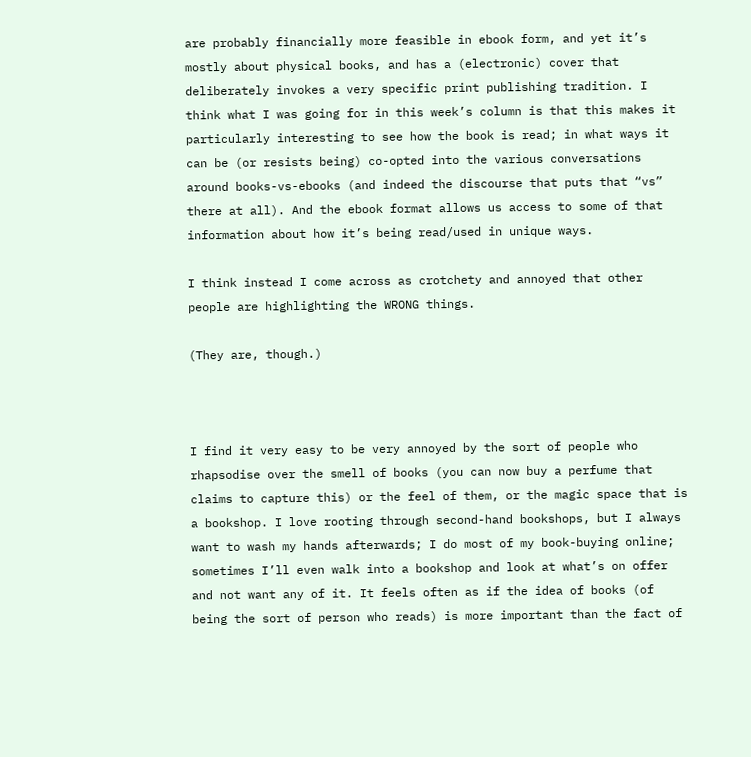are probably financially more feasible in ebook form, and yet it’s mostly about physical books, and has a (electronic) cover that deliberately invokes a very specific print publishing tradition. I think what I was going for in this week’s column is that this makes it particularly interesting to see how the book is read; in what ways it can be (or resists being) co-opted into the various conversations around books-vs-ebooks (and indeed the discourse that puts that “vs” there at all). And the ebook format allows us access to some of that information about how it’s being read/used in unique ways.

I think instead I come across as crotchety and annoyed that other people are highlighting the WRONG things.

(They are, though.)



I find it very easy to be very annoyed by the sort of people who rhapsodise over the smell of books (you can now buy a perfume that claims to capture this) or the feel of them, or the magic space that is a bookshop. I love rooting through second-hand bookshops, but I always want to wash my hands afterwards; I do most of my book-buying online; sometimes I’ll even walk into a bookshop and look at what’s on offer and not want any of it. It feels often as if the idea of books (of being the sort of person who reads) is more important than the fact of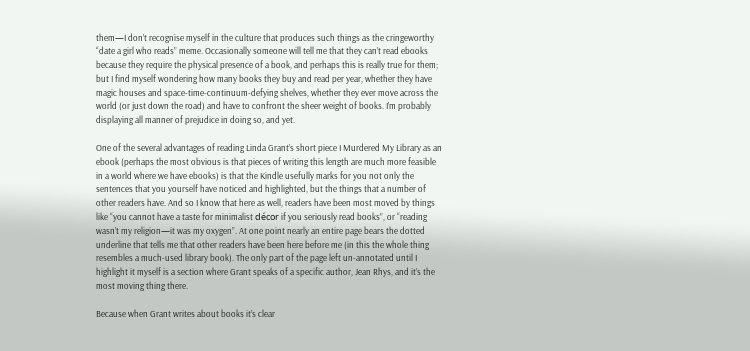them—I don’t recognise myself in the culture that produces such things as the cringeworthy “date a girl who reads” meme. Occasionally someone will tell me that they can’t read ebooks because they require the physical presence of a book, and perhaps this is really true for them; but I find myself wondering how many books they buy and read per year, whether they have magic houses and space-time-continuum-defying shelves, whether they ever move across the world (or just down the road) and have to confront the sheer weight of books. I’m probably displaying all manner of prejudice in doing so, and yet.

One of the several advantages of reading Linda Grant’s short piece I Murdered My Library as an ebook (perhaps the most obvious is that pieces of writing this length are much more feasible in a world where we have ebooks) is that the Kindle usefully marks for you not only the sentences that you yourself have noticed and highlighted, but the things that a number of other readers have. And so I know that here as well, readers have been most moved by things like “you cannot have a taste for minimalist décor if you seriously read books”, or “reading wasn’t my religion—it was my oxygen”. At one point nearly an entire page bears the dotted underline that tells me that other readers have been here before me (in this the whole thing resembles a much-used library book). The only part of the page left un-annotated until I highlight it myself is a section where Grant speaks of a specific author, Jean Rhys, and it’s the most moving thing there.

Because when Grant writes about books it’s clear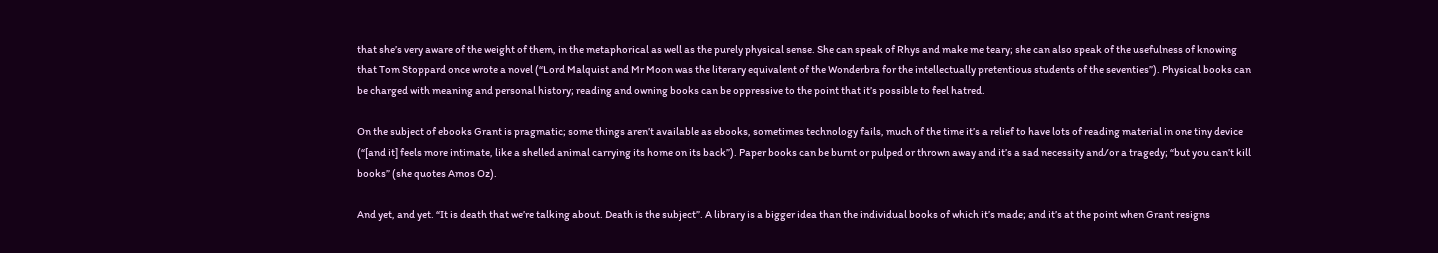that she’s very aware of the weight of them, in the metaphorical as well as the purely physical sense. She can speak of Rhys and make me teary; she can also speak of the usefulness of knowing that Tom Stoppard once wrote a novel (“Lord Malquist and Mr Moon was the literary equivalent of the Wonderbra for the intellectually pretentious students of the seventies”). Physical books can be charged with meaning and personal history; reading and owning books can be oppressive to the point that it’s possible to feel hatred.

On the subject of ebooks Grant is pragmatic; some things aren’t available as ebooks, sometimes technology fails, much of the time it’s a relief to have lots of reading material in one tiny device (“[and it] feels more intimate, like a shelled animal carrying its home on its back”). Paper books can be burnt or pulped or thrown away and it’s a sad necessity and/or a tragedy; “but you can’t kill books” (she quotes Amos Oz).

And yet, and yet. “It is death that we’re talking about. Death is the subject”. A library is a bigger idea than the individual books of which it’s made; and it’s at the point when Grant resigns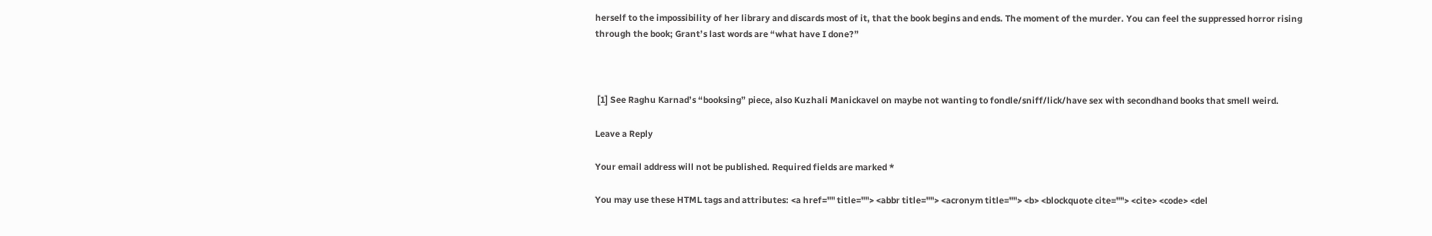herself to the impossibility of her library and discards most of it, that the book begins and ends. The moment of the murder. You can feel the suppressed horror rising through the book; Grant’s last words are “what have I done?”



 [1] See Raghu Karnad’s “booksing” piece, also Kuzhali Manickavel on maybe not wanting to fondle/sniff/lick/have sex with secondhand books that smell weird.

Leave a Reply

Your email address will not be published. Required fields are marked *

You may use these HTML tags and attributes: <a href="" title=""> <abbr title=""> <acronym title=""> <b> <blockquote cite=""> <cite> <code> <del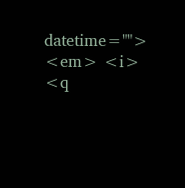datetime=""> <em> <i> <q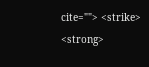cite=""> <strike> <strong>